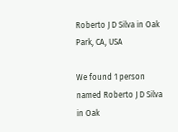Roberto J D Silva in Oak Park, CA, USA

We found 1 person named Roberto J D Silva in Oak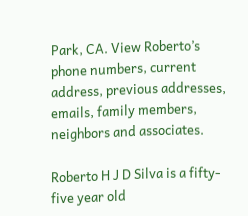Park, CA. View Roberto’s phone numbers, current address, previous addresses, emails, family members, neighbors and associates.

Roberto H J D Silva is a fifty-five year old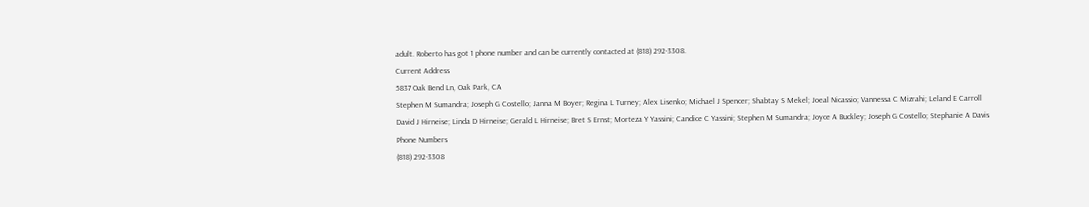adult. Roberto has got 1 phone number and can be currently contacted at (818) 292-3308.
Current Address
5837 Oak Bend Ln, Oak Park, CA
Stephen M Sumandra; Joseph G Costello; Janna M Boyer; Regina L Turney; Alex Lisenko; Michael J Spencer; Shabtay S Mekel; Joeal Nicassio; Vannessa C Mizrahi; Leland E Carroll
David J Hirneise; Linda D Hirneise; Gerald L Hirneise; Bret S Ernst; Morteza Y Yassini; Candice C Yassini; Stephen M Sumandra; Joyce A Buckley; Joseph G Costello; Stephanie A Davis
Phone Numbers
(818) 292-3308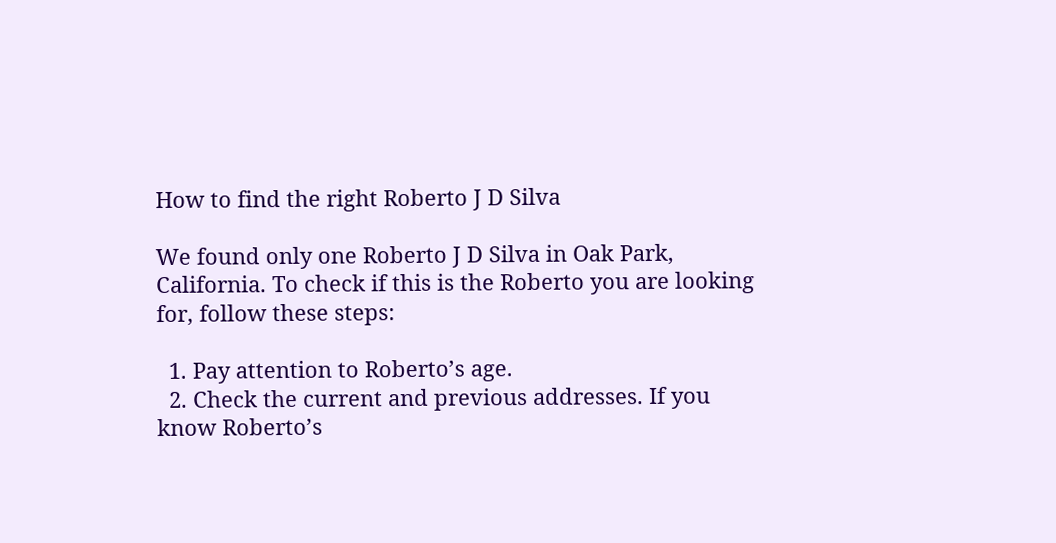How to find the right Roberto J D Silva

We found only one Roberto J D Silva in Oak Park, California. To check if this is the Roberto you are looking for, follow these steps:

  1. Pay attention to Roberto’s age.
  2. Check the current and previous addresses. If you know Roberto’s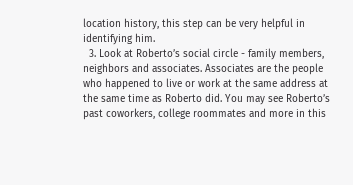location history, this step can be very helpful in identifying him.
  3. Look at Roberto’s social circle - family members, neighbors and associates. Associates are the people who happened to live or work at the same address at the same time as Roberto did. You may see Roberto’s past coworkers, college roommates and more in this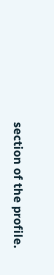section of the profile.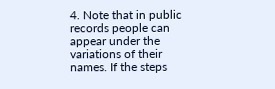4. Note that in public records people can appear under the variations of their names. If the steps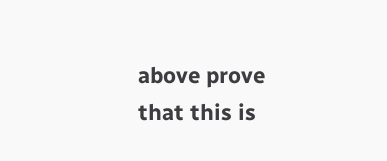above prove that this is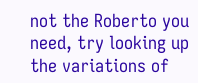not the Roberto you need, try looking up the variations of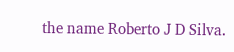the name Roberto J D Silva.